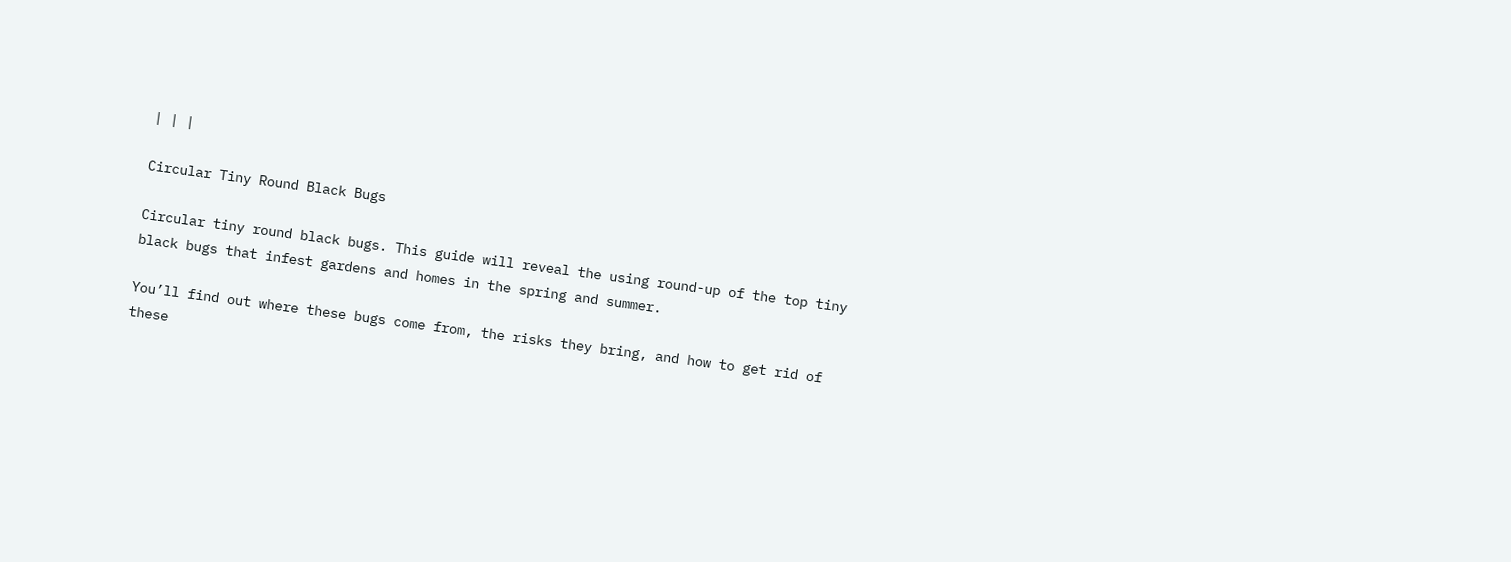| | |

Circular Tiny Round Black Bugs

Circular tiny round black bugs. This guide will reveal the using round-up of the top tiny black bugs that infest gardens and homes in the spring and summer.

You’ll find out where these bugs come from, the risks they bring, and how to get rid of these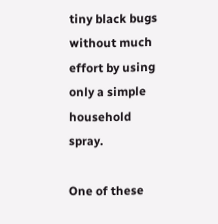tiny black bugs without much effort by using only a simple household spray.

One of these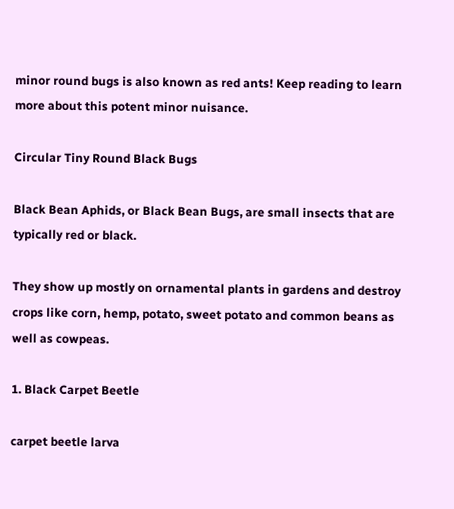minor round bugs is also known as red ants! Keep reading to learn more about this potent minor nuisance.

Circular Tiny Round Black Bugs

Black Bean Aphids, or Black Bean Bugs, are small insects that are typically red or black.

They show up mostly on ornamental plants in gardens and destroy crops like corn, hemp, potato, sweet potato and common beans as well as cowpeas.

1. Black Carpet Beetle

carpet beetle larva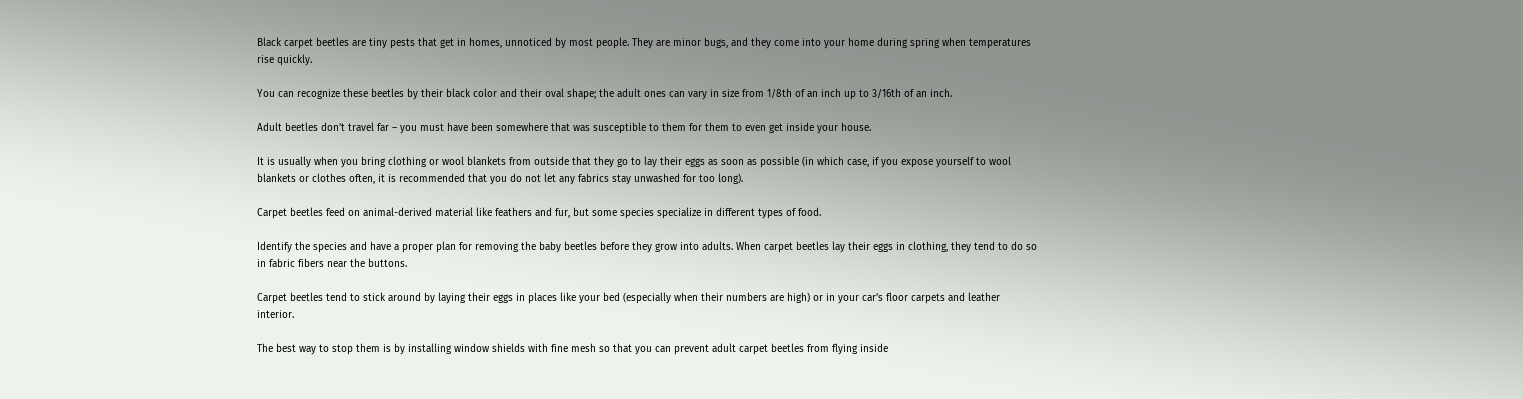Black carpet beetles are tiny pests that get in homes, unnoticed by most people. They are minor bugs, and they come into your home during spring when temperatures rise quickly.

You can recognize these beetles by their black color and their oval shape; the adult ones can vary in size from 1/8th of an inch up to 3/16th of an inch.

Adult beetles don’t travel far – you must have been somewhere that was susceptible to them for them to even get inside your house.

It is usually when you bring clothing or wool blankets from outside that they go to lay their eggs as soon as possible (in which case, if you expose yourself to wool blankets or clothes often, it is recommended that you do not let any fabrics stay unwashed for too long).

Carpet beetles feed on animal-derived material like feathers and fur, but some species specialize in different types of food.

Identify the species and have a proper plan for removing the baby beetles before they grow into adults. When carpet beetles lay their eggs in clothing, they tend to do so in fabric fibers near the buttons.

Carpet beetles tend to stick around by laying their eggs in places like your bed (especially when their numbers are high) or in your car’s floor carpets and leather interior.

The best way to stop them is by installing window shields with fine mesh so that you can prevent adult carpet beetles from flying inside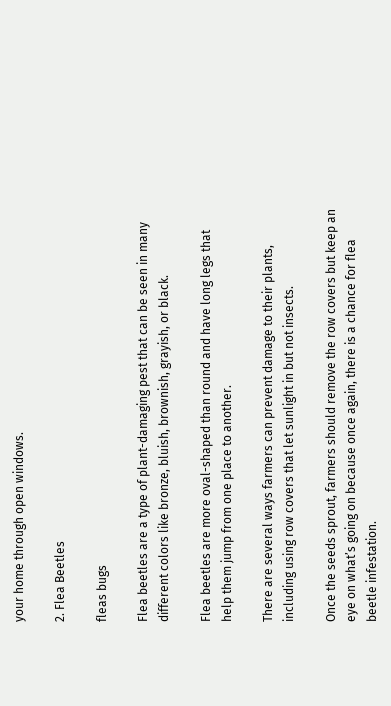your home through open windows.

2. Flea Beetles

fleas bugs

Flea beetles are a type of plant-damaging pest that can be seen in many different colors like bronze, bluish, brownish, grayish, or black.

Flea beetles are more oval-shaped than round and have long legs that help them jump from one place to another.

There are several ways farmers can prevent damage to their plants, including using row covers that let sunlight in but not insects.

Once the seeds sprout, farmers should remove the row covers but keep an eye on what’s going on because once again, there is a chance for flea beetle infestation.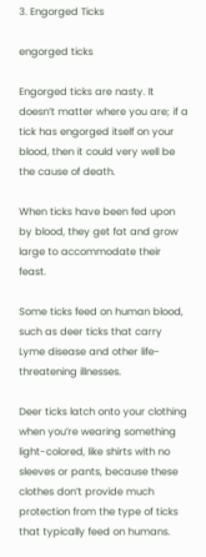3. Engorged Ticks

engorged ticks

Engorged ticks are nasty. It doesn’t matter where you are; if a tick has engorged itself on your blood, then it could very well be the cause of death.

When ticks have been fed upon by blood, they get fat and grow large to accommodate their feast.

Some ticks feed on human blood, such as deer ticks that carry Lyme disease and other life-threatening illnesses.

Deer ticks latch onto your clothing when you’re wearing something light-colored, like shirts with no sleeves or pants, because these clothes don’t provide much protection from the type of ticks that typically feed on humans.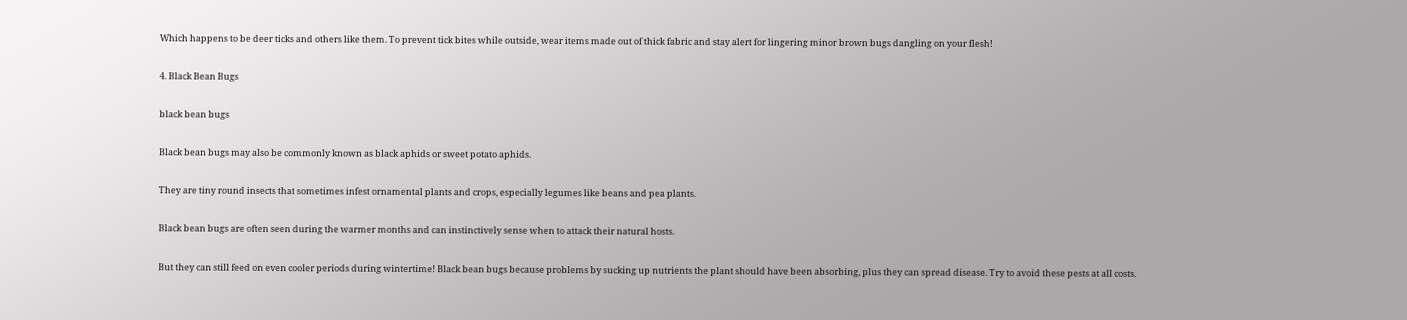Which happens to be deer ticks and others like them. To prevent tick bites while outside, wear items made out of thick fabric and stay alert for lingering minor brown bugs dangling on your flesh!

4. Black Bean Bugs

black bean bugs

Black bean bugs may also be commonly known as black aphids or sweet potato aphids.

They are tiny round insects that sometimes infest ornamental plants and crops, especially legumes like beans and pea plants.

Black bean bugs are often seen during the warmer months and can instinctively sense when to attack their natural hosts.

But they can still feed on even cooler periods during wintertime! Black bean bugs because problems by sucking up nutrients the plant should have been absorbing, plus they can spread disease. Try to avoid these pests at all costs.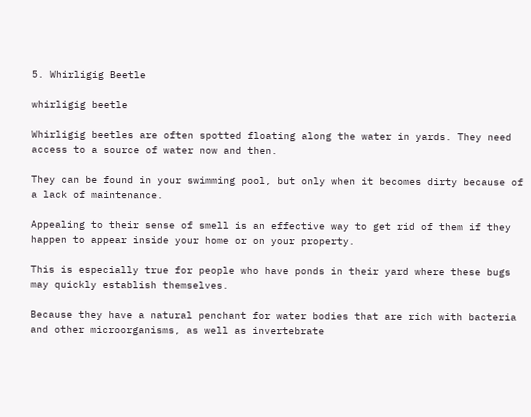5. Whirligig Beetle

whirligig beetle

Whirligig beetles are often spotted floating along the water in yards. They need access to a source of water now and then.

They can be found in your swimming pool, but only when it becomes dirty because of a lack of maintenance.

Appealing to their sense of smell is an effective way to get rid of them if they happen to appear inside your home or on your property.

This is especially true for people who have ponds in their yard where these bugs may quickly establish themselves.

Because they have a natural penchant for water bodies that are rich with bacteria and other microorganisms, as well as invertebrate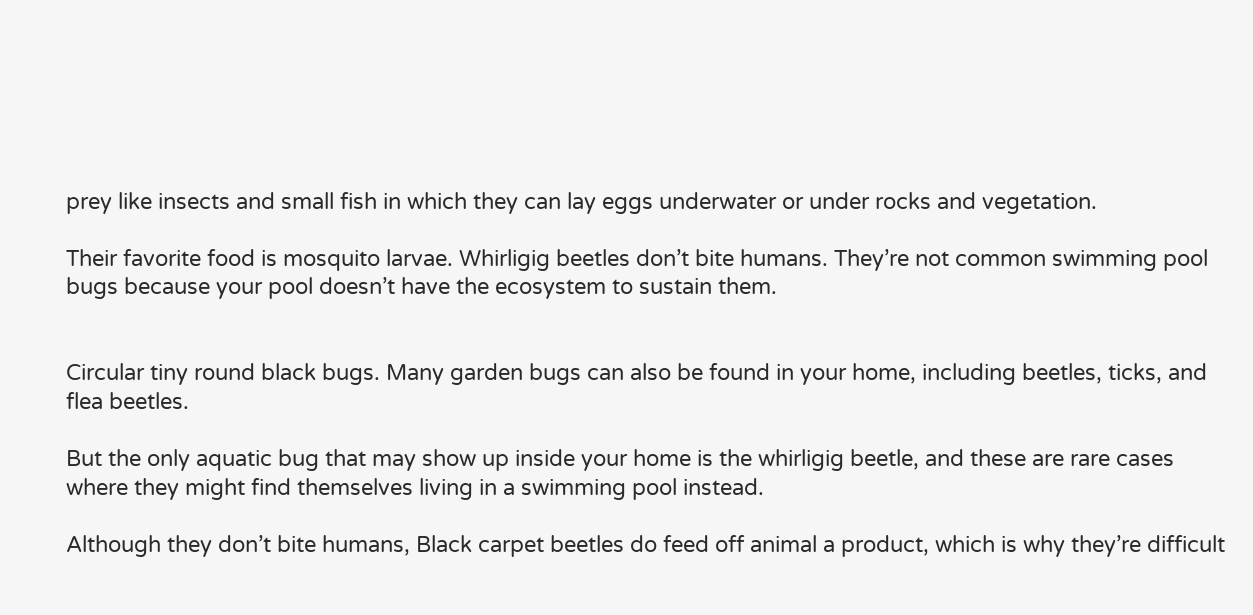prey like insects and small fish in which they can lay eggs underwater or under rocks and vegetation.

Their favorite food is mosquito larvae. Whirligig beetles don’t bite humans. They’re not common swimming pool bugs because your pool doesn’t have the ecosystem to sustain them.


Circular tiny round black bugs. Many garden bugs can also be found in your home, including beetles, ticks, and flea beetles.

But the only aquatic bug that may show up inside your home is the whirligig beetle, and these are rare cases where they might find themselves living in a swimming pool instead.

Although they don’t bite humans, Black carpet beetles do feed off animal a product, which is why they’re difficult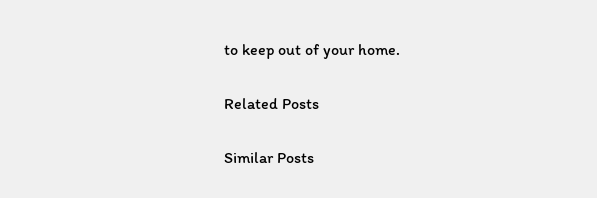to keep out of your home.

Related Posts

Similar Posts